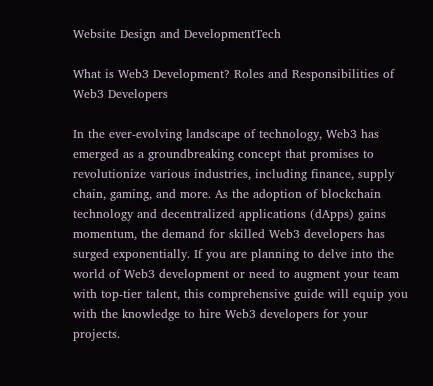Website Design and DevelopmentTech

What is Web3 Development? Roles and Responsibilities of Web3 Developers

In the ever-evolving landscape of technology, Web3 has emerged as a groundbreaking concept that promises to revolutionize various industries, including finance, supply chain, gaming, and more. As the adoption of blockchain technology and decentralized applications (dApps) gains momentum, the demand for skilled Web3 developers has surged exponentially. If you are planning to delve into the world of Web3 development or need to augment your team with top-tier talent, this comprehensive guide will equip you with the knowledge to hire Web3 developers for your projects.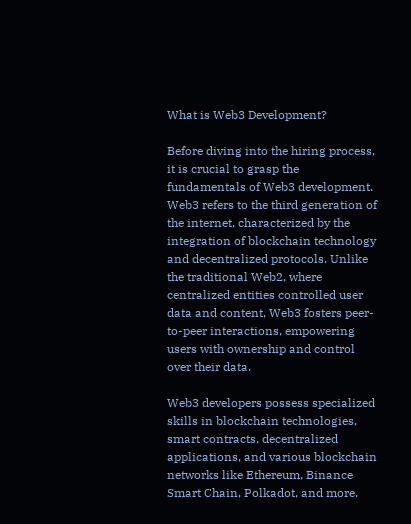What is Web3 Development?

Before diving into the hiring process, it is crucial to grasp the fundamentals of Web3 development. Web3 refers to the third generation of the internet, characterized by the integration of blockchain technology and decentralized protocols. Unlike the traditional Web2, where centralized entities controlled user data and content, Web3 fosters peer-to-peer interactions, empowering users with ownership and control over their data.

Web3 developers possess specialized skills in blockchain technologies, smart contracts, decentralized applications, and various blockchain networks like Ethereum, Binance Smart Chain, Polkadot, and more.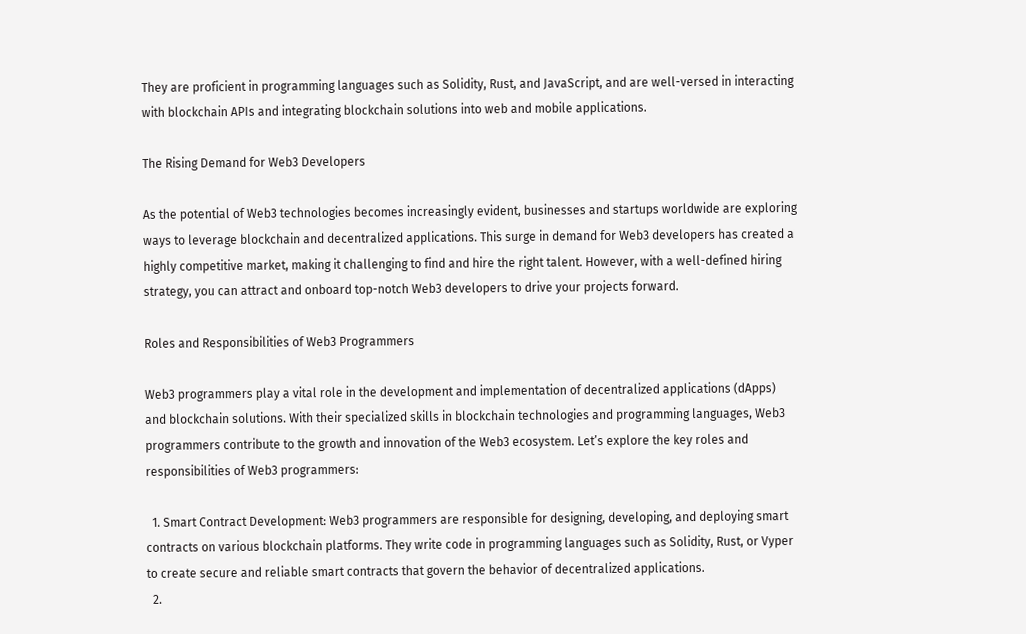They are proficient in programming languages such as Solidity, Rust, and JavaScript, and are well-versed in interacting with blockchain APIs and integrating blockchain solutions into web and mobile applications.

The Rising Demand for Web3 Developers

As the potential of Web3 technologies becomes increasingly evident, businesses and startups worldwide are exploring ways to leverage blockchain and decentralized applications. This surge in demand for Web3 developers has created a highly competitive market, making it challenging to find and hire the right talent. However, with a well-defined hiring strategy, you can attract and onboard top-notch Web3 developers to drive your projects forward.

Roles and Responsibilities of Web3 Programmers

Web3 programmers play a vital role in the development and implementation of decentralized applications (dApps) and blockchain solutions. With their specialized skills in blockchain technologies and programming languages, Web3 programmers contribute to the growth and innovation of the Web3 ecosystem. Let’s explore the key roles and responsibilities of Web3 programmers:

  1. Smart Contract Development: Web3 programmers are responsible for designing, developing, and deploying smart contracts on various blockchain platforms. They write code in programming languages such as Solidity, Rust, or Vyper to create secure and reliable smart contracts that govern the behavior of decentralized applications.
  2.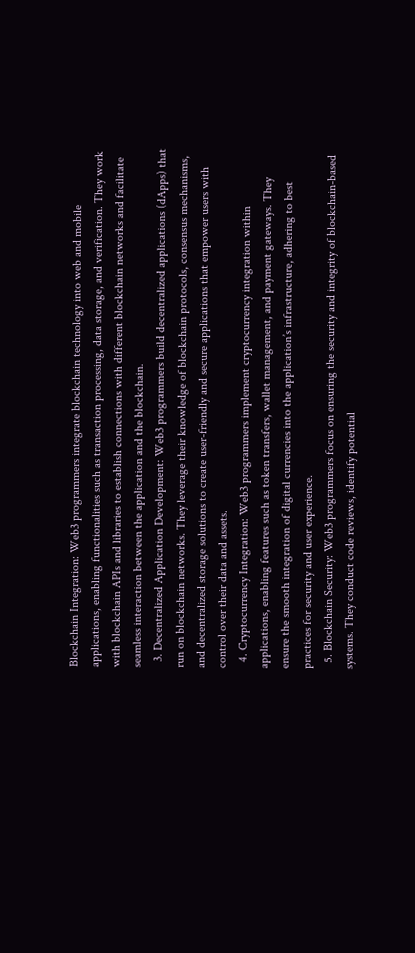Blockchain Integration: Web3 programmers integrate blockchain technology into web and mobile applications, enabling functionalities such as transaction processing, data storage, and verification. They work with blockchain APIs and libraries to establish connections with different blockchain networks and facilitate seamless interaction between the application and the blockchain.
  3. Decentralized Application Development: Web3 programmers build decentralized applications (dApps) that run on blockchain networks. They leverage their knowledge of blockchain protocols, consensus mechanisms, and decentralized storage solutions to create user-friendly and secure applications that empower users with control over their data and assets.
  4. Cryptocurrency Integration: Web3 programmers implement cryptocurrency integration within applications, enabling features such as token transfers, wallet management, and payment gateways. They ensure the smooth integration of digital currencies into the application’s infrastructure, adhering to best practices for security and user experience.
  5. Blockchain Security: Web3 programmers focus on ensuring the security and integrity of blockchain-based systems. They conduct code reviews, identify potential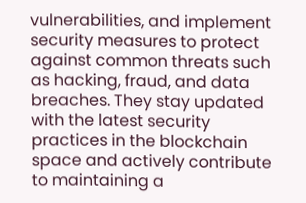vulnerabilities, and implement security measures to protect against common threats such as hacking, fraud, and data breaches. They stay updated with the latest security practices in the blockchain space and actively contribute to maintaining a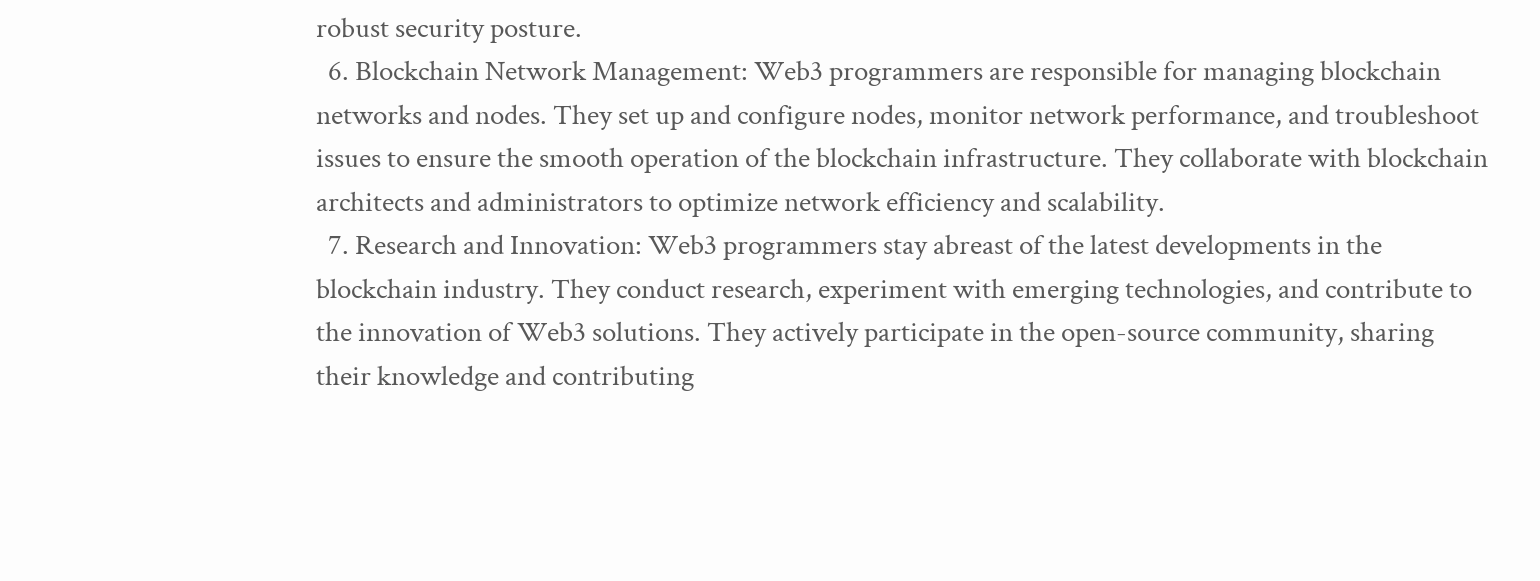robust security posture.
  6. Blockchain Network Management: Web3 programmers are responsible for managing blockchain networks and nodes. They set up and configure nodes, monitor network performance, and troubleshoot issues to ensure the smooth operation of the blockchain infrastructure. They collaborate with blockchain architects and administrators to optimize network efficiency and scalability.
  7. Research and Innovation: Web3 programmers stay abreast of the latest developments in the blockchain industry. They conduct research, experiment with emerging technologies, and contribute to the innovation of Web3 solutions. They actively participate in the open-source community, sharing their knowledge and contributing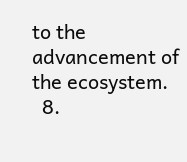to the advancement of the ecosystem.
  8.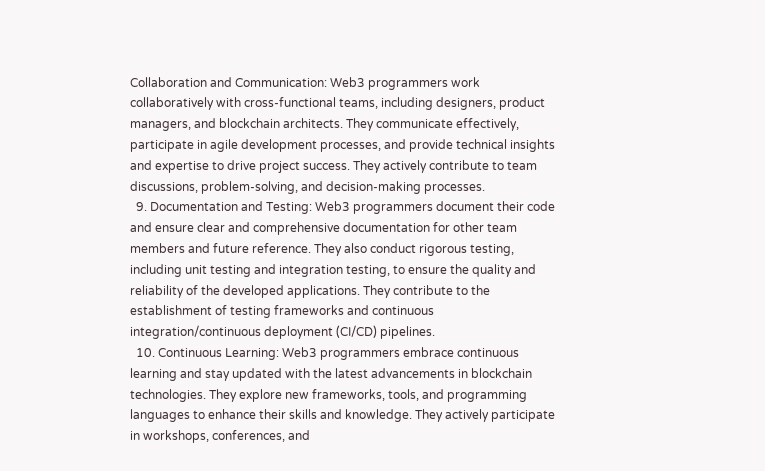Collaboration and Communication: Web3 programmers work collaboratively with cross-functional teams, including designers, product managers, and blockchain architects. They communicate effectively, participate in agile development processes, and provide technical insights and expertise to drive project success. They actively contribute to team discussions, problem-solving, and decision-making processes.
  9. Documentation and Testing: Web3 programmers document their code and ensure clear and comprehensive documentation for other team members and future reference. They also conduct rigorous testing, including unit testing and integration testing, to ensure the quality and reliability of the developed applications. They contribute to the establishment of testing frameworks and continuous integration/continuous deployment (CI/CD) pipelines.
  10. Continuous Learning: Web3 programmers embrace continuous learning and stay updated with the latest advancements in blockchain technologies. They explore new frameworks, tools, and programming languages to enhance their skills and knowledge. They actively participate in workshops, conferences, and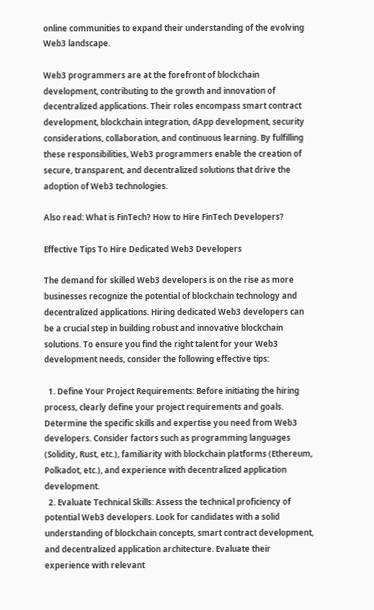online communities to expand their understanding of the evolving Web3 landscape.

Web3 programmers are at the forefront of blockchain development, contributing to the growth and innovation of decentralized applications. Their roles encompass smart contract development, blockchain integration, dApp development, security considerations, collaboration, and continuous learning. By fulfilling these responsibilities, Web3 programmers enable the creation of secure, transparent, and decentralized solutions that drive the adoption of Web3 technologies.

Also read: What is FinTech? How to Hire FinTech Developers?

Effective Tips To Hire Dedicated Web3 Developers

The demand for skilled Web3 developers is on the rise as more businesses recognize the potential of blockchain technology and decentralized applications. Hiring dedicated Web3 developers can be a crucial step in building robust and innovative blockchain solutions. To ensure you find the right talent for your Web3 development needs, consider the following effective tips:

  1. Define Your Project Requirements: Before initiating the hiring process, clearly define your project requirements and goals. Determine the specific skills and expertise you need from Web3 developers. Consider factors such as programming languages (Solidity, Rust, etc.), familiarity with blockchain platforms (Ethereum, Polkadot, etc.), and experience with decentralized application development.
  2. Evaluate Technical Skills: Assess the technical proficiency of potential Web3 developers. Look for candidates with a solid understanding of blockchain concepts, smart contract development, and decentralized application architecture. Evaluate their experience with relevant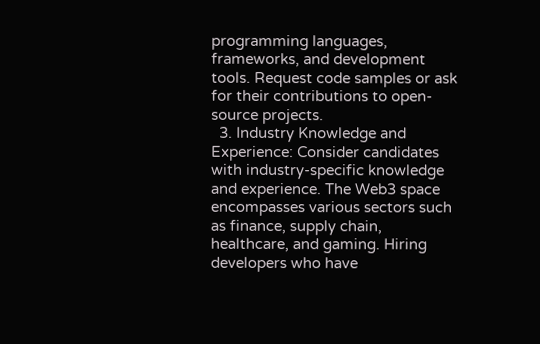programming languages, frameworks, and development tools. Request code samples or ask for their contributions to open-source projects.
  3. Industry Knowledge and Experience: Consider candidates with industry-specific knowledge and experience. The Web3 space encompasses various sectors such as finance, supply chain, healthcare, and gaming. Hiring developers who have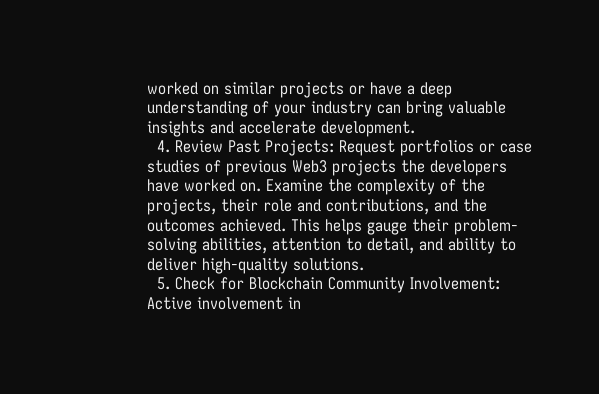worked on similar projects or have a deep understanding of your industry can bring valuable insights and accelerate development.
  4. Review Past Projects: Request portfolios or case studies of previous Web3 projects the developers have worked on. Examine the complexity of the projects, their role and contributions, and the outcomes achieved. This helps gauge their problem-solving abilities, attention to detail, and ability to deliver high-quality solutions.
  5. Check for Blockchain Community Involvement: Active involvement in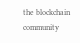the blockchain community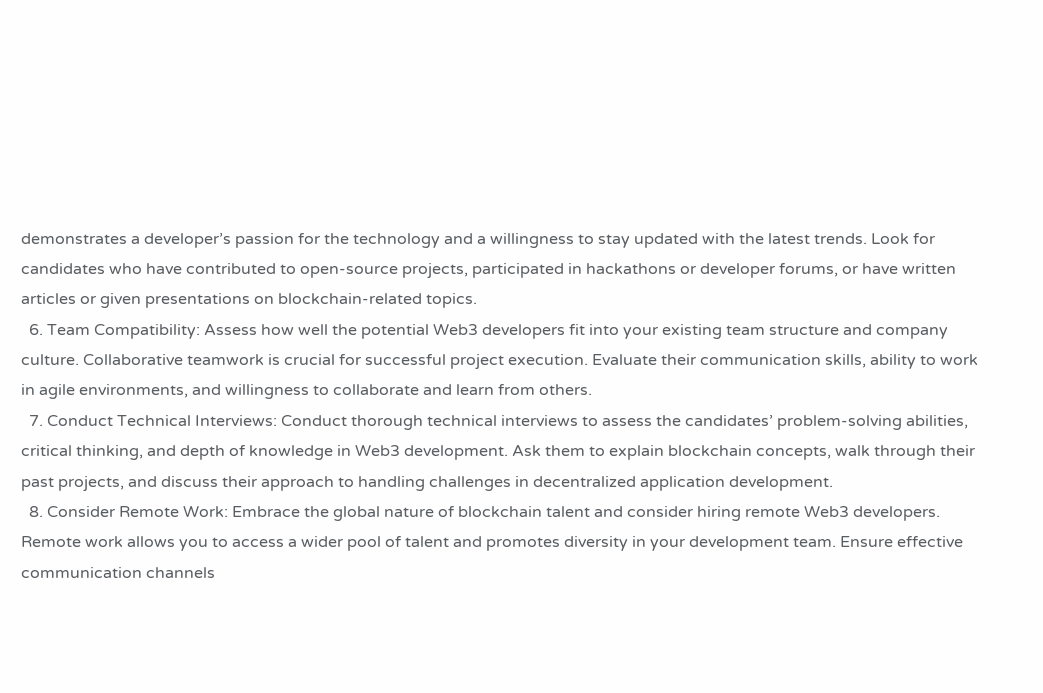demonstrates a developer’s passion for the technology and a willingness to stay updated with the latest trends. Look for candidates who have contributed to open-source projects, participated in hackathons or developer forums, or have written articles or given presentations on blockchain-related topics.
  6. Team Compatibility: Assess how well the potential Web3 developers fit into your existing team structure and company culture. Collaborative teamwork is crucial for successful project execution. Evaluate their communication skills, ability to work in agile environments, and willingness to collaborate and learn from others.
  7. Conduct Technical Interviews: Conduct thorough technical interviews to assess the candidates’ problem-solving abilities, critical thinking, and depth of knowledge in Web3 development. Ask them to explain blockchain concepts, walk through their past projects, and discuss their approach to handling challenges in decentralized application development.
  8. Consider Remote Work: Embrace the global nature of blockchain talent and consider hiring remote Web3 developers. Remote work allows you to access a wider pool of talent and promotes diversity in your development team. Ensure effective communication channels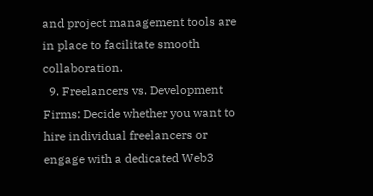and project management tools are in place to facilitate smooth collaboration.
  9. Freelancers vs. Development Firms: Decide whether you want to hire individual freelancers or engage with a dedicated Web3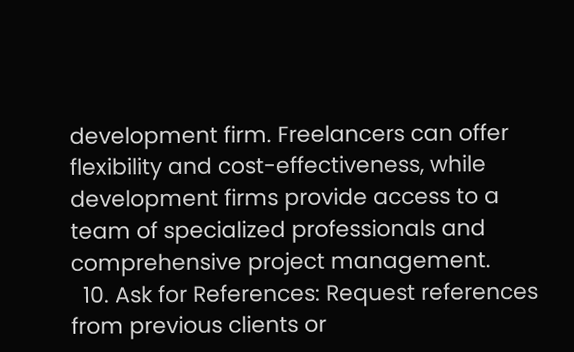development firm. Freelancers can offer flexibility and cost-effectiveness, while development firms provide access to a team of specialized professionals and comprehensive project management.
  10. Ask for References: Request references from previous clients or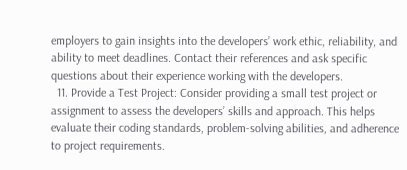employers to gain insights into the developers’ work ethic, reliability, and ability to meet deadlines. Contact their references and ask specific questions about their experience working with the developers.
  11. Provide a Test Project: Consider providing a small test project or assignment to assess the developers’ skills and approach. This helps evaluate their coding standards, problem-solving abilities, and adherence to project requirements.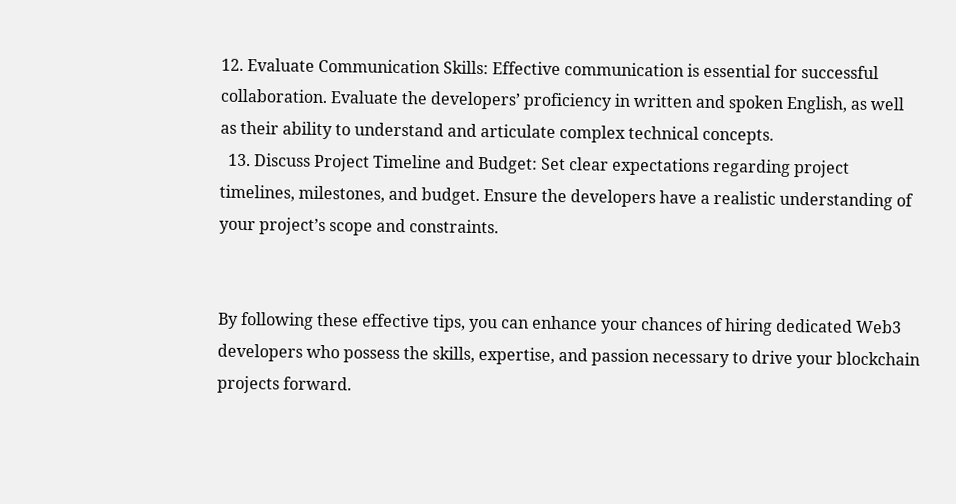12. Evaluate Communication Skills: Effective communication is essential for successful collaboration. Evaluate the developers’ proficiency in written and spoken English, as well as their ability to understand and articulate complex technical concepts.
  13. Discuss Project Timeline and Budget: Set clear expectations regarding project timelines, milestones, and budget. Ensure the developers have a realistic understanding of your project’s scope and constraints.


By following these effective tips, you can enhance your chances of hiring dedicated Web3 developers who possess the skills, expertise, and passion necessary to drive your blockchain projects forward.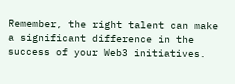Remember, the right talent can make a significant difference in the success of your Web3 initiatives.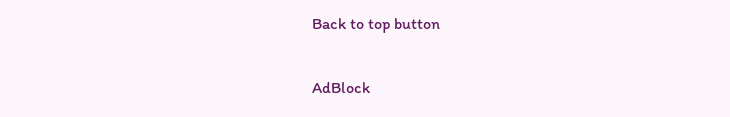Back to top button

AdBlock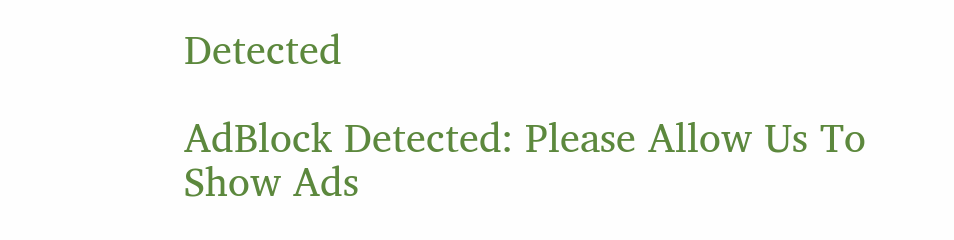Detected

AdBlock Detected: Please Allow Us To Show Ads